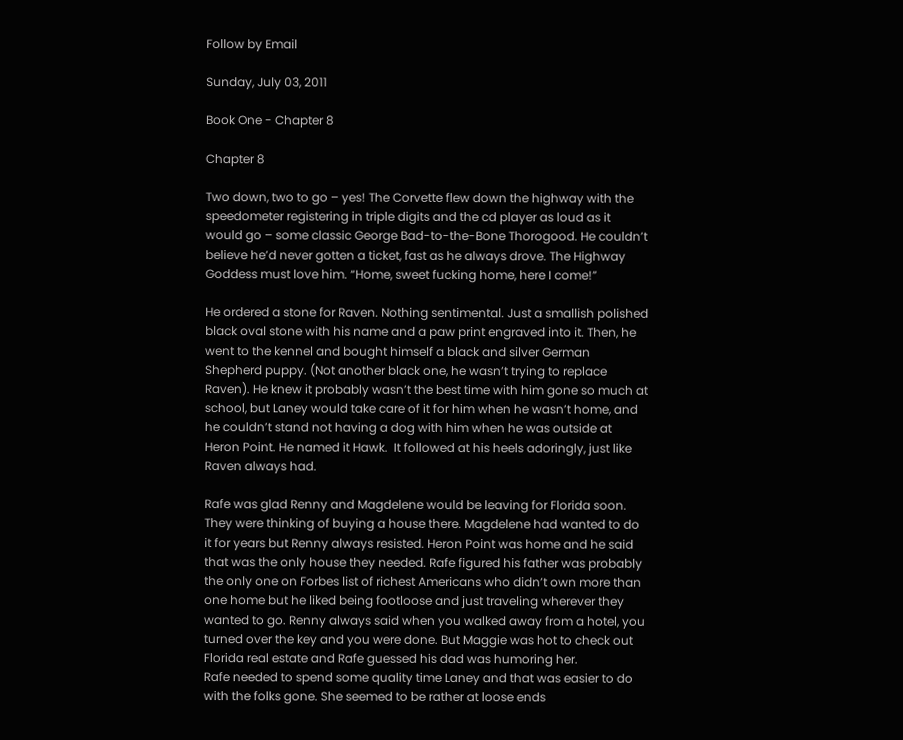Follow by Email

Sunday, July 03, 2011

Book One - Chapter 8

Chapter 8

Two down, two to go – yes! The Corvette flew down the highway with the speedometer registering in triple digits and the cd player as loud as it would go – some classic George Bad-to-the-Bone Thorogood. He couldn’t believe he’d never gotten a ticket, fast as he always drove. The Highway Goddess must love him. “Home, sweet fucking home, here I come!”

He ordered a stone for Raven. Nothing sentimental. Just a smallish polished black oval stone with his name and a paw print engraved into it. Then, he went to the kennel and bought himself a black and silver German Shepherd puppy. (Not another black one, he wasn’t trying to replace Raven). He knew it probably wasn’t the best time with him gone so much at school, but Laney would take care of it for him when he wasn’t home, and he couldn’t stand not having a dog with him when he was outside at Heron Point. He named it Hawk.  It followed at his heels adoringly, just like Raven always had.

Rafe was glad Renny and Magdelene would be leaving for Florida soon. They were thinking of buying a house there. Magdelene had wanted to do it for years but Renny always resisted. Heron Point was home and he said that was the only house they needed. Rafe figured his father was probably the only one on Forbes list of richest Americans who didn’t own more than one home but he liked being footloose and just traveling wherever they wanted to go. Renny always said when you walked away from a hotel, you turned over the key and you were done. But Maggie was hot to check out Florida real estate and Rafe guessed his dad was humoring her.
Rafe needed to spend some quality time Laney and that was easier to do with the folks gone. She seemed to be rather at loose ends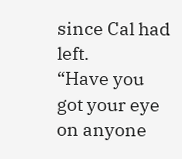since Cal had left.
“Have you got your eye on anyone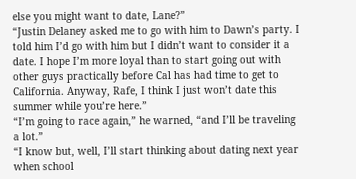else you might want to date, Lane?”
“Justin Delaney asked me to go with him to Dawn’s party. I told him I’d go with him but I didn’t want to consider it a date. I hope I’m more loyal than to start going out with other guys practically before Cal has had time to get to California. Anyway, Rafe, I think I just won’t date this summer while you’re here.”
“I’m going to race again,” he warned, “and I’ll be traveling a lot.”
“I know but, well, I’ll start thinking about dating next year when school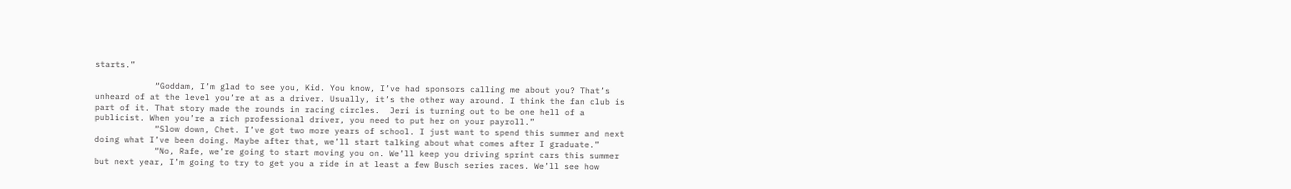starts.”

            “Goddam, I’m glad to see you, Kid. You know, I’ve had sponsors calling me about you? That’s unheard of at the level you’re at as a driver. Usually, it’s the other way around. I think the fan club is part of it. That story made the rounds in racing circles.  Jeri is turning out to be one hell of a publicist. When you’re a rich professional driver, you need to put her on your payroll.”
            “Slow down, Chet. I’ve got two more years of school. I just want to spend this summer and next doing what I’ve been doing. Maybe after that, we’ll start talking about what comes after I graduate.”
            “No, Rafe, we’re going to start moving you on. We’ll keep you driving sprint cars this summer but next year, I’m going to try to get you a ride in at least a few Busch series races. We’ll see how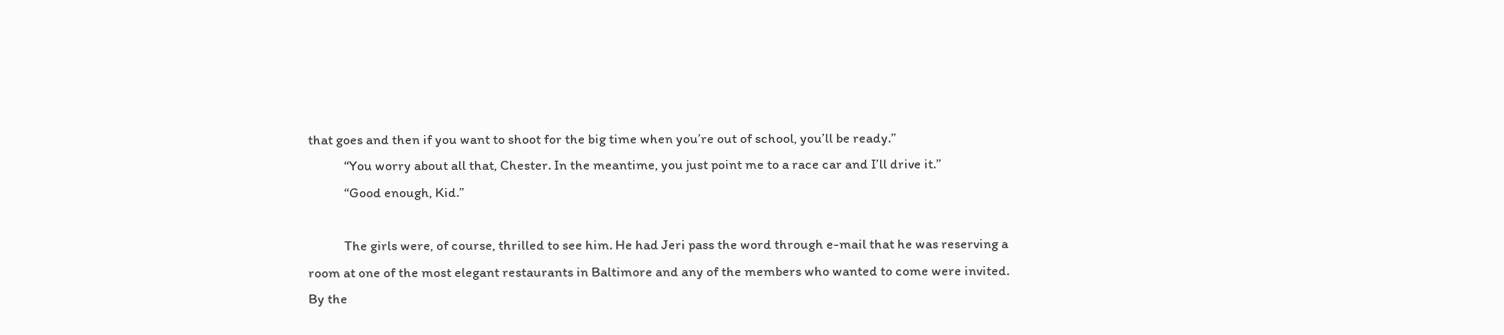that goes and then if you want to shoot for the big time when you’re out of school, you’ll be ready.”
            “You worry about all that, Chester. In the meantime, you just point me to a race car and I’ll drive it.”
            “Good enough, Kid.”

            The girls were, of course, thrilled to see him. He had Jeri pass the word through e-mail that he was reserving a room at one of the most elegant restaurants in Baltimore and any of the members who wanted to come were invited. By the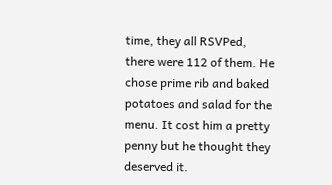time, they all RSVPed, there were 112 of them. He chose prime rib and baked potatoes and salad for the menu. It cost him a pretty penny but he thought they deserved it.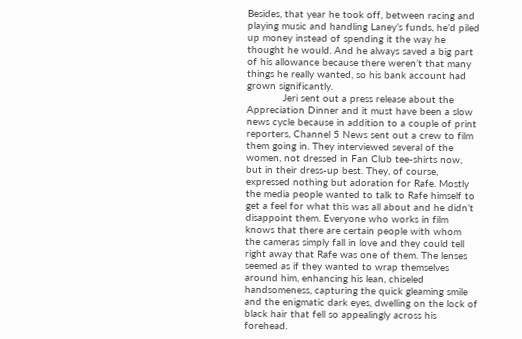Besides, that year he took off, between racing and playing music and handling Laney’s funds, he’d piled up money instead of spending it the way he thought he would. And he always saved a big part of his allowance because there weren’t that many things he really wanted, so his bank account had grown significantly.
            Jeri sent out a press release about the Appreciation Dinner and it must have been a slow news cycle because in addition to a couple of print reporters, Channel 5 News sent out a crew to film them going in. They interviewed several of the women, not dressed in Fan Club tee-shirts now, but in their dress-up best. They, of course, expressed nothing but adoration for Rafe. Mostly the media people wanted to talk to Rafe himself to get a feel for what this was all about and he didn’t disappoint them. Everyone who works in film knows that there are certain people with whom the cameras simply fall in love and they could tell right away that Rafe was one of them. The lenses seemed as if they wanted to wrap themselves around him, enhancing his lean, chiseled handsomeness, capturing the quick gleaming smile and the enigmatic dark eyes, dwelling on the lock of black hair that fell so appealingly across his forehead.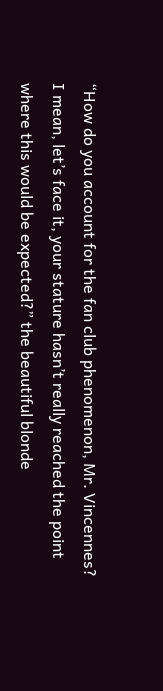“How do you account for the fan club phenomenon, Mr. Vincennes? I mean, let’s face it, your stature hasn’t really reached the point where this would be expected?” the beautiful blonde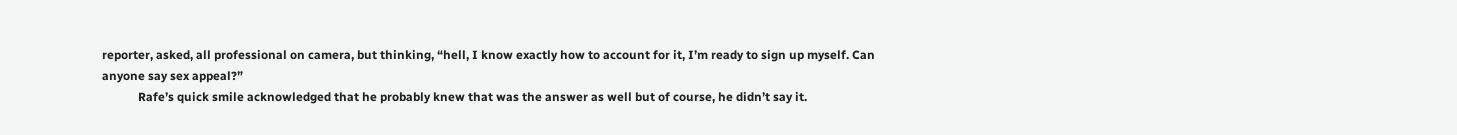reporter, asked, all professional on camera, but thinking, “hell, I know exactly how to account for it, I’m ready to sign up myself. Can anyone say sex appeal?”
            Rafe’s quick smile acknowledged that he probably knew that was the answer as well but of course, he didn’t say it.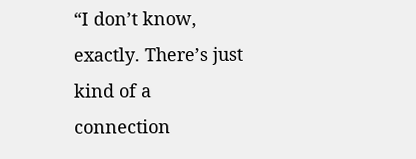“I don’t know, exactly. There’s just kind of a connection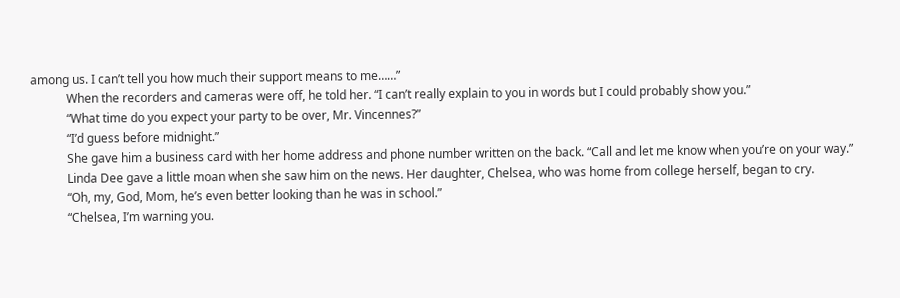among us. I can’t tell you how much their support means to me……”
            When the recorders and cameras were off, he told her. “I can’t really explain to you in words but I could probably show you.”
            “What time do you expect your party to be over, Mr. Vincennes?”
            “I’d guess before midnight.”
            She gave him a business card with her home address and phone number written on the back. “Call and let me know when you’re on your way.”
            Linda Dee gave a little moan when she saw him on the news. Her daughter, Chelsea, who was home from college herself, began to cry.
            “Oh, my, God, Mom, he’s even better looking than he was in school.”
            “Chelsea, I’m warning you.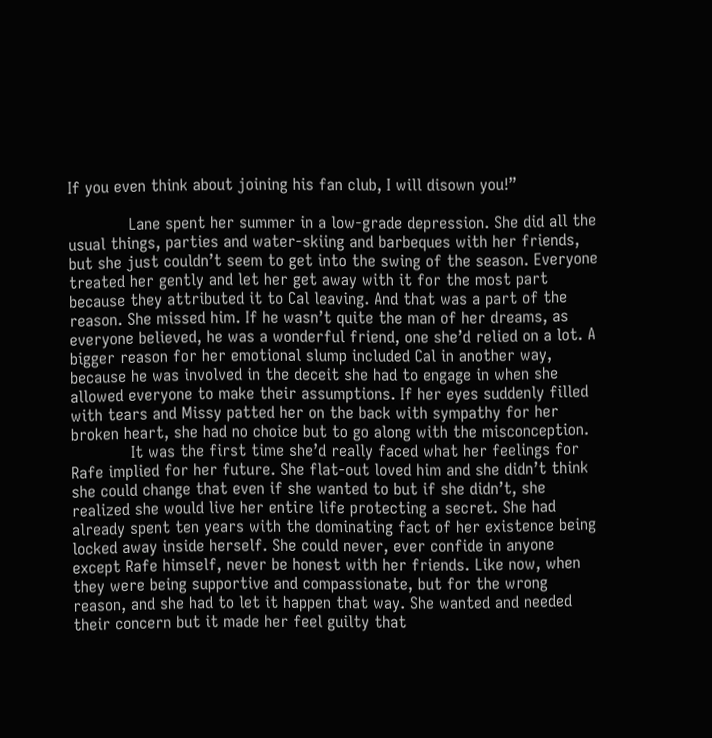If you even think about joining his fan club, I will disown you!”

            Lane spent her summer in a low-grade depression. She did all the usual things, parties and water-skiing and barbeques with her friends, but she just couldn’t seem to get into the swing of the season. Everyone treated her gently and let her get away with it for the most part because they attributed it to Cal leaving. And that was a part of the reason. She missed him. If he wasn’t quite the man of her dreams, as everyone believed, he was a wonderful friend, one she’d relied on a lot. A bigger reason for her emotional slump included Cal in another way, because he was involved in the deceit she had to engage in when she allowed everyone to make their assumptions. If her eyes suddenly filled with tears and Missy patted her on the back with sympathy for her broken heart, she had no choice but to go along with the misconception.
            It was the first time she’d really faced what her feelings for Rafe implied for her future. She flat-out loved him and she didn’t think she could change that even if she wanted to but if she didn’t, she realized she would live her entire life protecting a secret. She had already spent ten years with the dominating fact of her existence being locked away inside herself. She could never, ever confide in anyone except Rafe himself, never be honest with her friends. Like now, when they were being supportive and compassionate, but for the wrong reason, and she had to let it happen that way. She wanted and needed their concern but it made her feel guilty that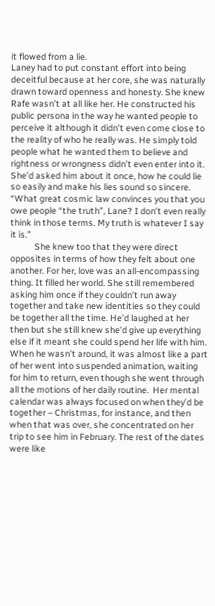it flowed from a lie.
Laney had to put constant effort into being deceitful because at her core, she was naturally drawn toward openness and honesty. She knew Rafe wasn’t at all like her. He constructed his public persona in the way he wanted people to perceive it although it didn’t even come close to the reality of who he really was. He simply told people what he wanted them to believe and rightness or wrongness didn’t even enter into it.  She’d asked him about it once, how he could lie so easily and make his lies sound so sincere.
“What great cosmic law convinces you that you owe people “the truth”, Lane? I don’t even really think in those terms. My truth is whatever I say it is.”
            She knew too that they were direct opposites in terms of how they felt about one another. For her, love was an all-encompassing thing. It filled her world. She still remembered asking him once if they couldn’t run away together and take new identities so they could be together all the time. He’d laughed at her then but she still knew she’d give up everything else if it meant she could spend her life with him. When he wasn’t around, it was almost like a part of her went into suspended animation, waiting for him to return, even though she went through all the motions of her daily routine.  Her mental calendar was always focused on when they’d be together – Christmas, for instance, and then when that was over, she concentrated on her trip to see him in February. The rest of the dates were like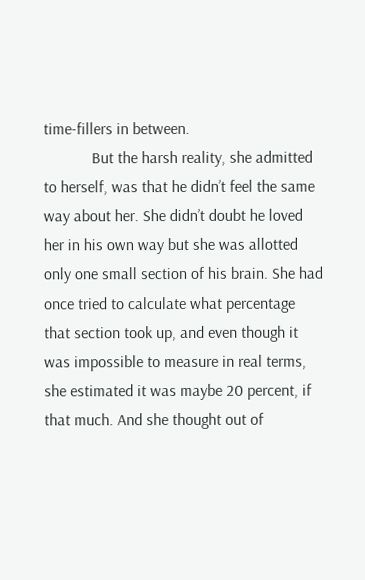time-fillers in between.
            But the harsh reality, she admitted to herself, was that he didn’t feel the same way about her. She didn’t doubt he loved her in his own way but she was allotted only one small section of his brain. She had once tried to calculate what percentage that section took up, and even though it was impossible to measure in real terms, she estimated it was maybe 20 percent, if that much. And she thought out of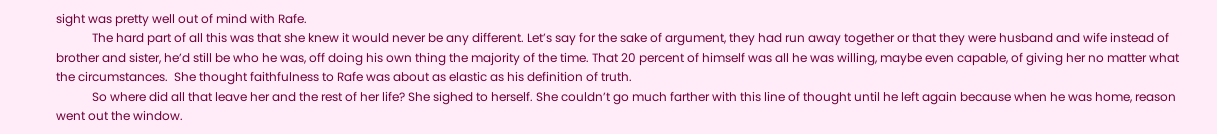sight was pretty well out of mind with Rafe.
            The hard part of all this was that she knew it would never be any different. Let’s say for the sake of argument, they had run away together or that they were husband and wife instead of brother and sister, he’d still be who he was, off doing his own thing the majority of the time. That 20 percent of himself was all he was willing, maybe even capable, of giving her no matter what the circumstances.  She thought faithfulness to Rafe was about as elastic as his definition of truth.
            So where did all that leave her and the rest of her life? She sighed to herself. She couldn’t go much farther with this line of thought until he left again because when he was home, reason went out the window.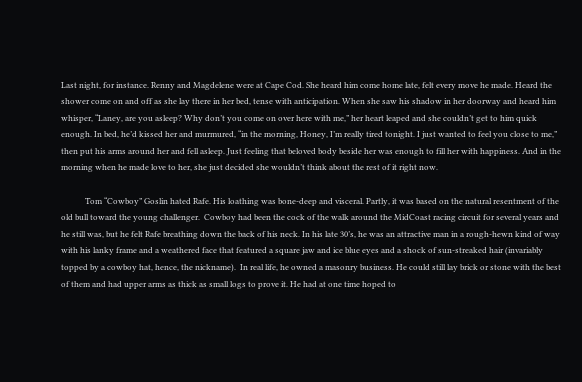Last night, for instance. Renny and Magdelene were at Cape Cod. She heard him come home late, felt every move he made. Heard the shower come on and off as she lay there in her bed, tense with anticipation. When she saw his shadow in her doorway and heard him whisper, “Laney, are you asleep? Why don’t you come on over here with me,” her heart leaped and she couldn’t get to him quick enough. In bed, he’d kissed her and murmured, “in the morning, Honey, I’m really tired tonight. I just wanted to feel you close to me,” then put his arms around her and fell asleep. Just feeling that beloved body beside her was enough to fill her with happiness. And in the morning when he made love to her, she just decided she wouldn’t think about the rest of it right now.

            Tom “Cowboy” Goslin hated Rafe. His loathing was bone-deep and visceral. Partly, it was based on the natural resentment of the old bull toward the young challenger.  Cowboy had been the cock of the walk around the MidCoast racing circuit for several years and he still was, but he felt Rafe breathing down the back of his neck. In his late 30’s, he was an attractive man in a rough-hewn kind of way with his lanky frame and a weathered face that featured a square jaw and ice blue eyes and a shock of sun-streaked hair (invariably topped by a cowboy hat, hence, the nickname).  In real life, he owned a masonry business. He could still lay brick or stone with the best of them and had upper arms as thick as small logs to prove it. He had at one time hoped to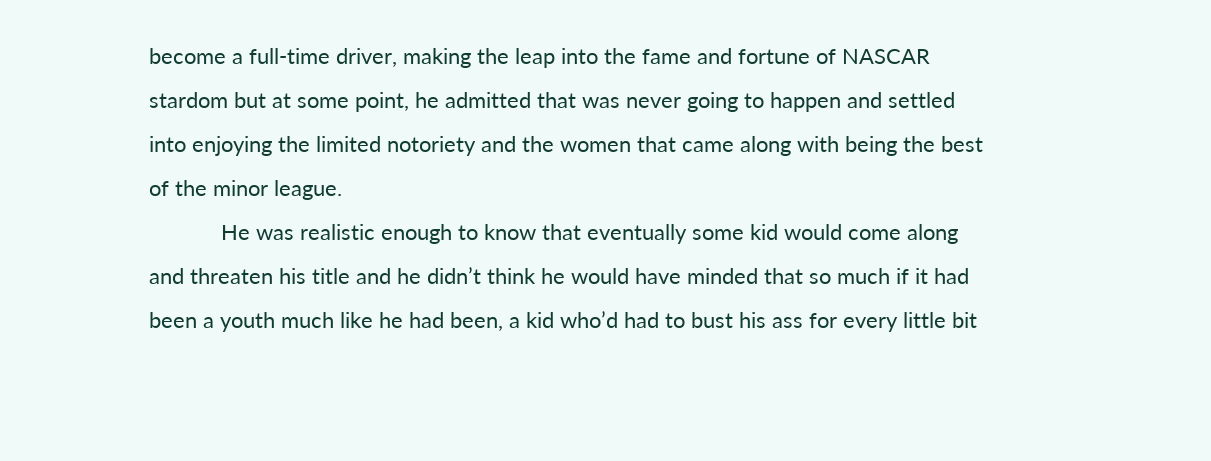become a full-time driver, making the leap into the fame and fortune of NASCAR stardom but at some point, he admitted that was never going to happen and settled into enjoying the limited notoriety and the women that came along with being the best of the minor league.
            He was realistic enough to know that eventually some kid would come along and threaten his title and he didn’t think he would have minded that so much if it had been a youth much like he had been, a kid who’d had to bust his ass for every little bit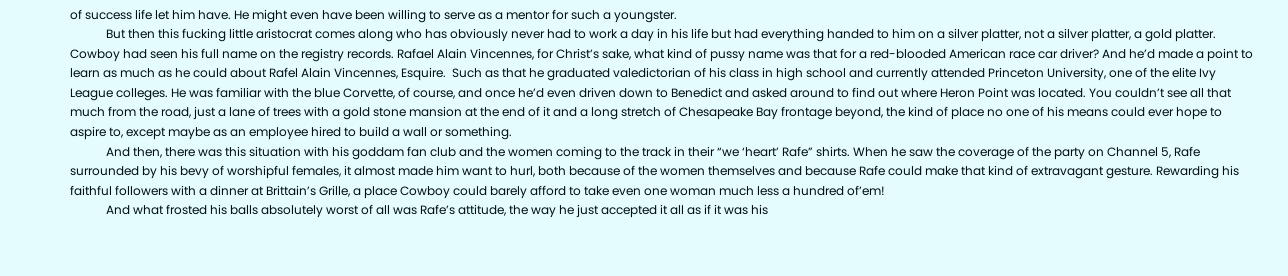of success life let him have. He might even have been willing to serve as a mentor for such a youngster.
            But then this fucking little aristocrat comes along who has obviously never had to work a day in his life but had everything handed to him on a silver platter, not a silver platter, a gold platter. Cowboy had seen his full name on the registry records. Rafael Alain Vincennes, for Christ’s sake, what kind of pussy name was that for a red-blooded American race car driver? And he’d made a point to learn as much as he could about Rafel Alain Vincennes, Esquire.  Such as that he graduated valedictorian of his class in high school and currently attended Princeton University, one of the elite Ivy League colleges. He was familiar with the blue Corvette, of course, and once he’d even driven down to Benedict and asked around to find out where Heron Point was located. You couldn’t see all that much from the road, just a lane of trees with a gold stone mansion at the end of it and a long stretch of Chesapeake Bay frontage beyond, the kind of place no one of his means could ever hope to aspire to, except maybe as an employee hired to build a wall or something.
            And then, there was this situation with his goddam fan club and the women coming to the track in their “we ‘heart’ Rafe” shirts. When he saw the coverage of the party on Channel 5, Rafe surrounded by his bevy of worshipful females, it almost made him want to hurl, both because of the women themselves and because Rafe could make that kind of extravagant gesture. Rewarding his faithful followers with a dinner at Brittain’s Grille, a place Cowboy could barely afford to take even one woman much less a hundred of’em!
            And what frosted his balls absolutely worst of all was Rafe’s attitude, the way he just accepted it all as if it was his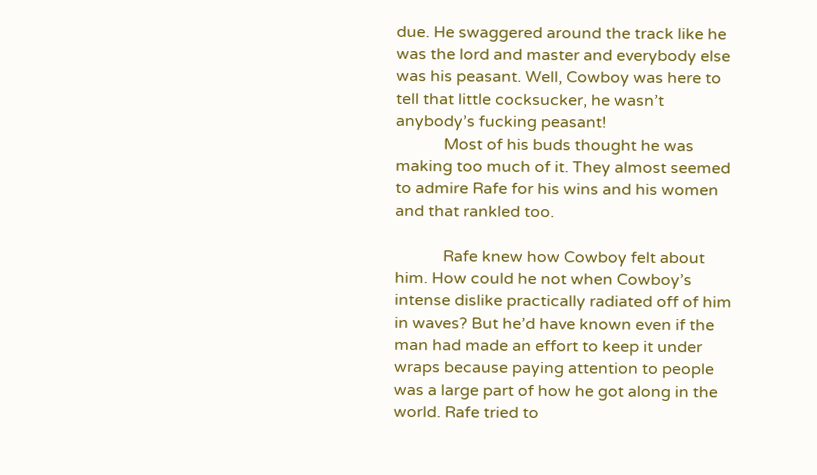due. He swaggered around the track like he was the lord and master and everybody else was his peasant. Well, Cowboy was here to tell that little cocksucker, he wasn’t anybody’s fucking peasant!
            Most of his buds thought he was making too much of it. They almost seemed to admire Rafe for his wins and his women and that rankled too.

            Rafe knew how Cowboy felt about him. How could he not when Cowboy’s intense dislike practically radiated off of him in waves? But he’d have known even if the man had made an effort to keep it under wraps because paying attention to people was a large part of how he got along in the world. Rafe tried to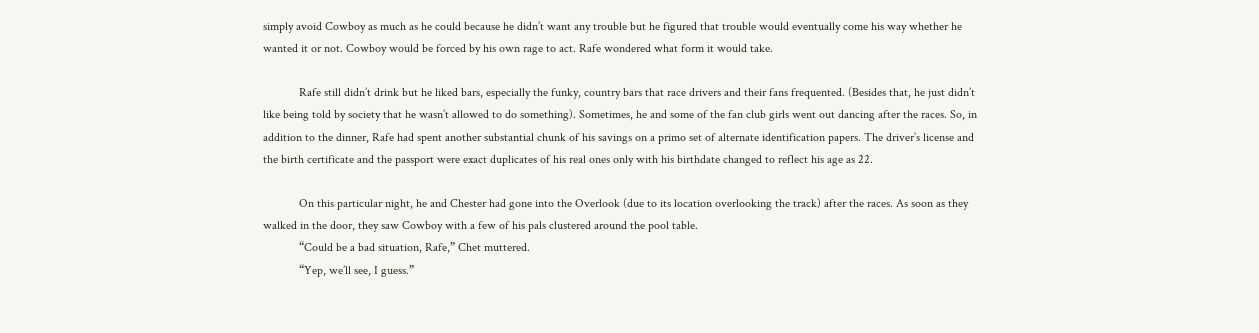simply avoid Cowboy as much as he could because he didn’t want any trouble but he figured that trouble would eventually come his way whether he wanted it or not. Cowboy would be forced by his own rage to act. Rafe wondered what form it would take.

            Rafe still didn’t drink but he liked bars, especially the funky, country bars that race drivers and their fans frequented. (Besides that, he just didn’t like being told by society that he wasn’t allowed to do something). Sometimes, he and some of the fan club girls went out dancing after the races. So, in addition to the dinner, Rafe had spent another substantial chunk of his savings on a primo set of alternate identification papers. The driver’s license and the birth certificate and the passport were exact duplicates of his real ones only with his birthdate changed to reflect his age as 22.

            On this particular night, he and Chester had gone into the Overlook (due to its location overlooking the track) after the races. As soon as they walked in the door, they saw Cowboy with a few of his pals clustered around the pool table.
            “Could be a bad situation, Rafe,” Chet muttered.
            “Yep, we’ll see, I guess.”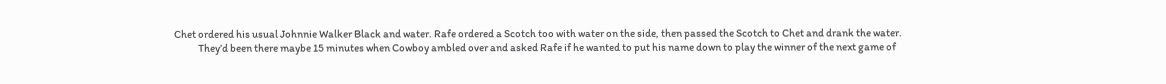Chet ordered his usual Johnnie Walker Black and water. Rafe ordered a Scotch too with water on the side, then passed the Scotch to Chet and drank the water.
            They’d been there maybe 15 minutes when Cowboy ambled over and asked Rafe if he wanted to put his name down to play the winner of the next game of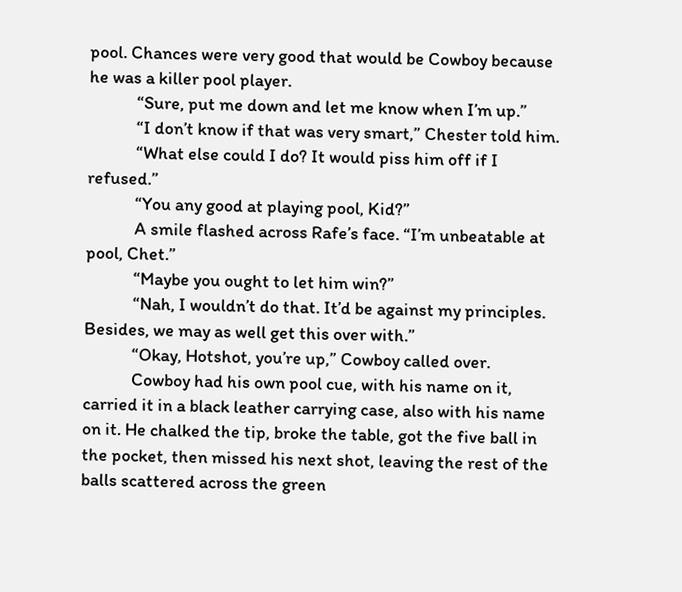pool. Chances were very good that would be Cowboy because he was a killer pool player.
            “Sure, put me down and let me know when I’m up.”
            “I don’t know if that was very smart,” Chester told him.
            “What else could I do? It would piss him off if I refused.”
            “You any good at playing pool, Kid?”
            A smile flashed across Rafe’s face. “I’m unbeatable at pool, Chet.”
            “Maybe you ought to let him win?”
            “Nah, I wouldn’t do that. It’d be against my principles. Besides, we may as well get this over with.”
            “Okay, Hotshot, you’re up,” Cowboy called over.
            Cowboy had his own pool cue, with his name on it, carried it in a black leather carrying case, also with his name on it. He chalked the tip, broke the table, got the five ball in the pocket, then missed his next shot, leaving the rest of the balls scattered across the green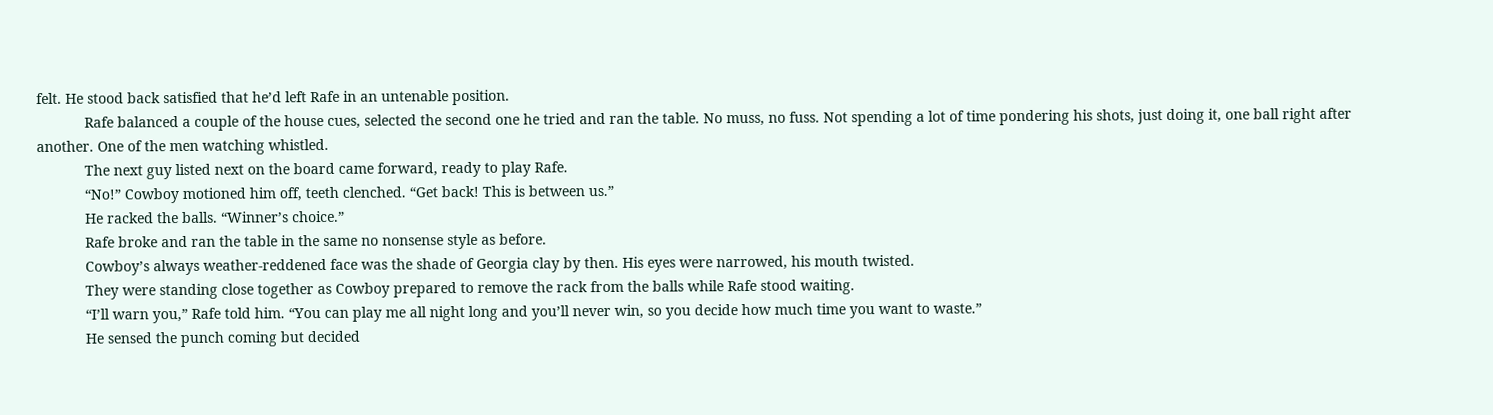felt. He stood back satisfied that he’d left Rafe in an untenable position.
            Rafe balanced a couple of the house cues, selected the second one he tried and ran the table. No muss, no fuss. Not spending a lot of time pondering his shots, just doing it, one ball right after another. One of the men watching whistled.
            The next guy listed next on the board came forward, ready to play Rafe.
            “No!” Cowboy motioned him off, teeth clenched. “Get back! This is between us.”
            He racked the balls. “Winner’s choice.”
            Rafe broke and ran the table in the same no nonsense style as before.
            Cowboy’s always weather-reddened face was the shade of Georgia clay by then. His eyes were narrowed, his mouth twisted.
            They were standing close together as Cowboy prepared to remove the rack from the balls while Rafe stood waiting.
            “I’ll warn you,” Rafe told him. “You can play me all night long and you’ll never win, so you decide how much time you want to waste.”
            He sensed the punch coming but decided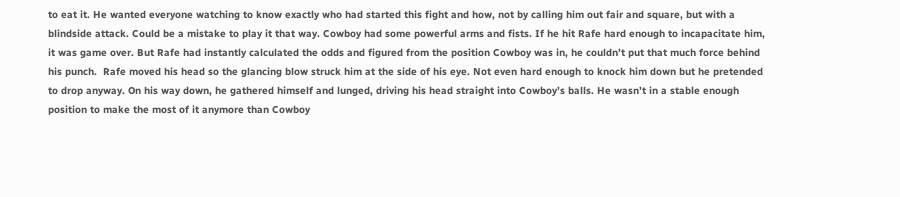to eat it. He wanted everyone watching to know exactly who had started this fight and how, not by calling him out fair and square, but with a blindside attack. Could be a mistake to play it that way. Cowboy had some powerful arms and fists. If he hit Rafe hard enough to incapacitate him, it was game over. But Rafe had instantly calculated the odds and figured from the position Cowboy was in, he couldn’t put that much force behind his punch.  Rafe moved his head so the glancing blow struck him at the side of his eye. Not even hard enough to knock him down but he pretended to drop anyway. On his way down, he gathered himself and lunged, driving his head straight into Cowboy’s balls. He wasn’t in a stable enough position to make the most of it anymore than Cowboy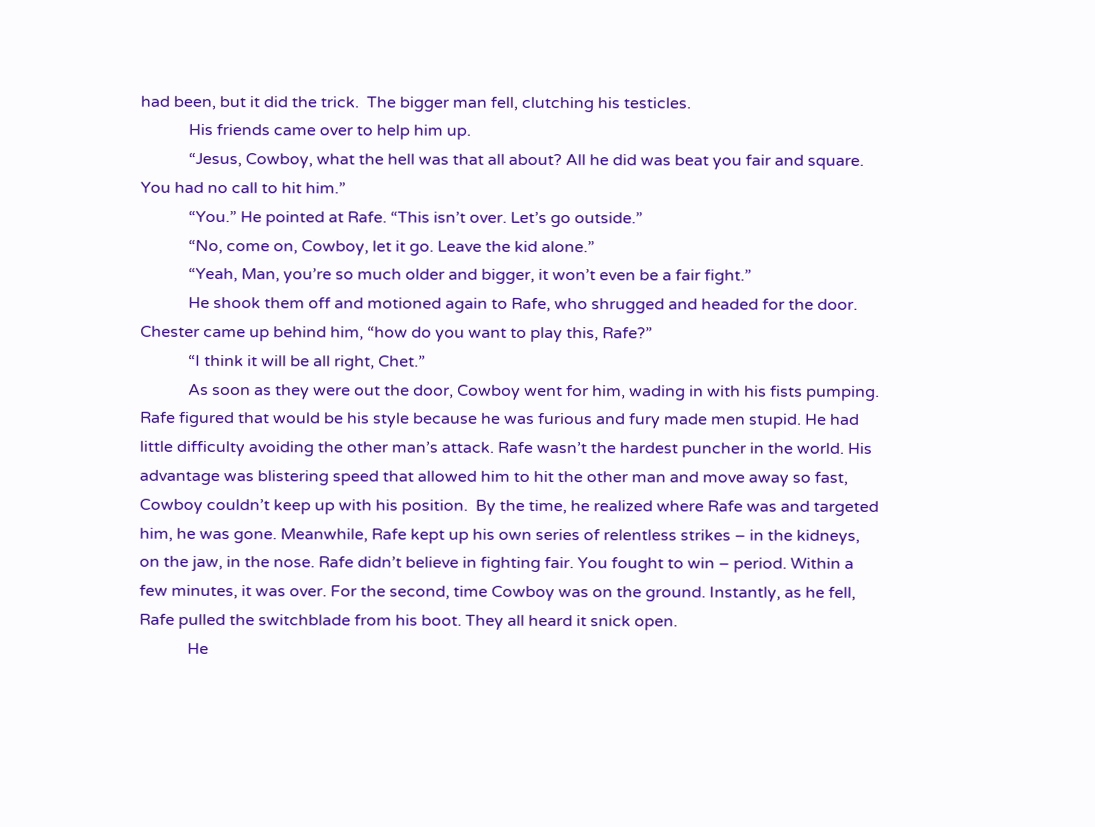had been, but it did the trick.  The bigger man fell, clutching his testicles.
            His friends came over to help him up.
            “Jesus, Cowboy, what the hell was that all about? All he did was beat you fair and square. You had no call to hit him.”
            “You.” He pointed at Rafe. “This isn’t over. Let’s go outside.”
            “No, come on, Cowboy, let it go. Leave the kid alone.”
            “Yeah, Man, you’re so much older and bigger, it won’t even be a fair fight.”
            He shook them off and motioned again to Rafe, who shrugged and headed for the door. Chester came up behind him, “how do you want to play this, Rafe?”
            “I think it will be all right, Chet.”
            As soon as they were out the door, Cowboy went for him, wading in with his fists pumping. Rafe figured that would be his style because he was furious and fury made men stupid. He had little difficulty avoiding the other man’s attack. Rafe wasn’t the hardest puncher in the world. His advantage was blistering speed that allowed him to hit the other man and move away so fast, Cowboy couldn’t keep up with his position.  By the time, he realized where Rafe was and targeted him, he was gone. Meanwhile, Rafe kept up his own series of relentless strikes – in the kidneys, on the jaw, in the nose. Rafe didn’t believe in fighting fair. You fought to win – period. Within a few minutes, it was over. For the second, time Cowboy was on the ground. Instantly, as he fell, Rafe pulled the switchblade from his boot. They all heard it snick open.
            He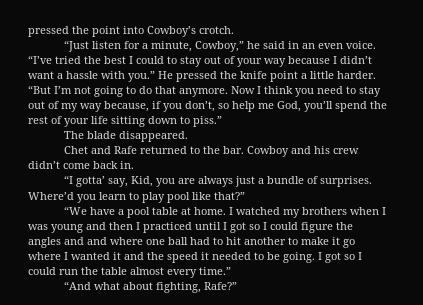pressed the point into Cowboy’s crotch.
            “Just listen for a minute, Cowboy,” he said in an even voice. “I’ve tried the best I could to stay out of your way because I didn’t want a hassle with you.” He pressed the knife point a little harder. “But I’m not going to do that anymore. Now I think you need to stay out of my way because, if you don’t, so help me God, you’ll spend the rest of your life sitting down to piss.”
            The blade disappeared.
            Chet and Rafe returned to the bar. Cowboy and his crew didn’t come back in.
            “I gotta’ say, Kid, you are always just a bundle of surprises. Where’d you learn to play pool like that?”
            “We have a pool table at home. I watched my brothers when I was young and then I practiced until I got so I could figure the angles and and where one ball had to hit another to make it go where I wanted it and the speed it needed to be going. I got so I could run the table almost every time.”
            “And what about fighting, Rafe?”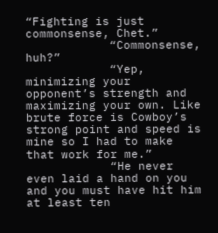“Fighting is just commonsense, Chet.”
            “Commonsense, huh?”
            “Yep, minimizing your opponent’s strength and maximizing your own. Like brute force is Cowboy’s strong point and speed is mine so I had to make that work for me.”
            “He never even laid a hand on you and you must have hit him at least ten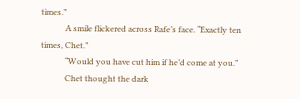times.”
            A smile flickered across Rafe’s face. “Exactly ten times, Chet.”
            “Would you have cut him if he’d come at you.”
            Chet thought the dark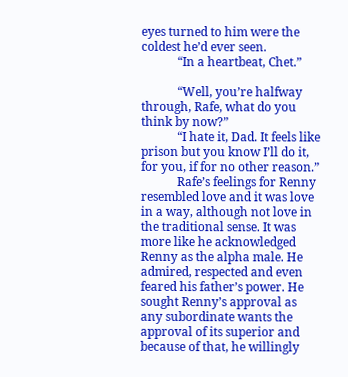eyes turned to him were the coldest he’d ever seen.
            “In a heartbeat, Chet.”

            “Well, you’re halfway through, Rafe, what do you think by now?”
            “I hate it, Dad. It feels like prison but you know I’ll do it, for you, if for no other reason.”
            Rafe’s feelings for Renny resembled love and it was love in a way, although not love in the traditional sense. It was more like he acknowledged Renny as the alpha male. He admired, respected and even feared his father’s power. He sought Renny’s approval as any subordinate wants the approval of its superior and because of that, he willingly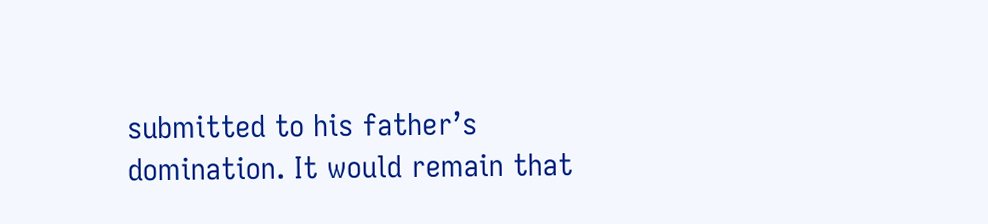submitted to his father’s domination. It would remain that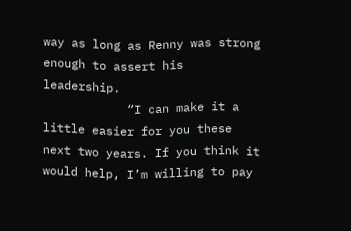way as long as Renny was strong enough to assert his leadership.
            “I can make it a little easier for you these next two years. If you think it would help, I’m willing to pay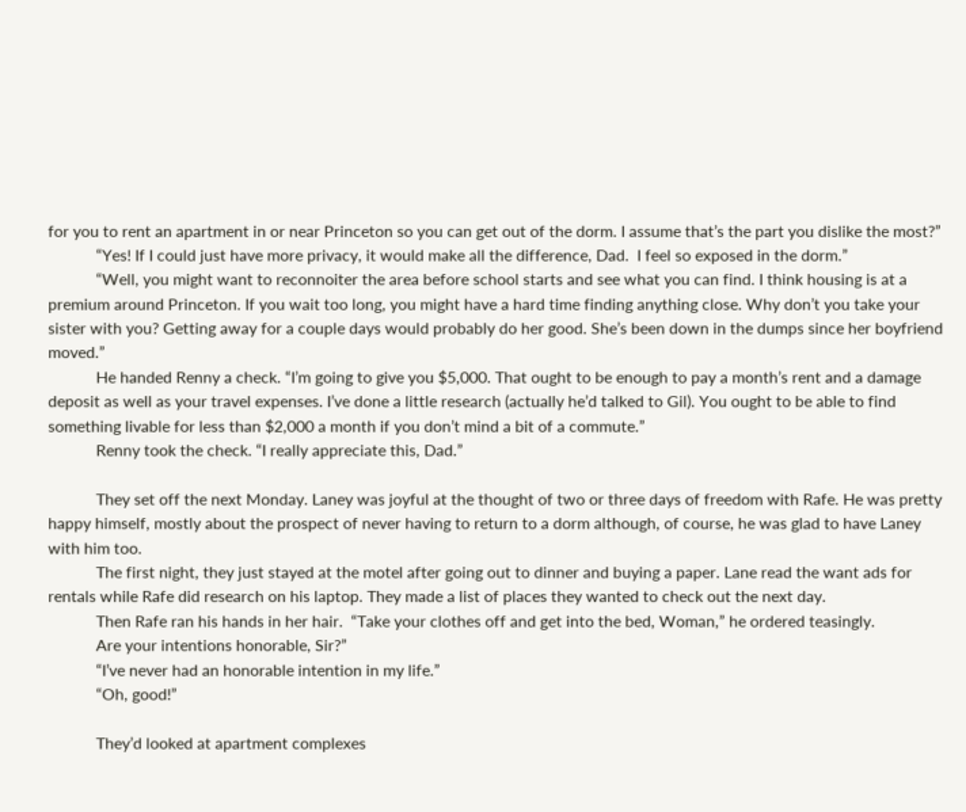for you to rent an apartment in or near Princeton so you can get out of the dorm. I assume that’s the part you dislike the most?”
            “Yes! If I could just have more privacy, it would make all the difference, Dad.  I feel so exposed in the dorm.”
            “Well, you might want to reconnoiter the area before school starts and see what you can find. I think housing is at a premium around Princeton. If you wait too long, you might have a hard time finding anything close. Why don’t you take your sister with you? Getting away for a couple days would probably do her good. She’s been down in the dumps since her boyfriend moved.”
            He handed Renny a check. “I’m going to give you $5,000. That ought to be enough to pay a month’s rent and a damage deposit as well as your travel expenses. I’ve done a little research (actually he’d talked to Gil). You ought to be able to find something livable for less than $2,000 a month if you don’t mind a bit of a commute.”
            Renny took the check. “I really appreciate this, Dad.”

            They set off the next Monday. Laney was joyful at the thought of two or three days of freedom with Rafe. He was pretty happy himself, mostly about the prospect of never having to return to a dorm although, of course, he was glad to have Laney with him too.
            The first night, they just stayed at the motel after going out to dinner and buying a paper. Lane read the want ads for rentals while Rafe did research on his laptop. They made a list of places they wanted to check out the next day.
            Then Rafe ran his hands in her hair.  “Take your clothes off and get into the bed, Woman,” he ordered teasingly.
            Are your intentions honorable, Sir?”
            “I’ve never had an honorable intention in my life.”
            “Oh, good!”

            They’d looked at apartment complexes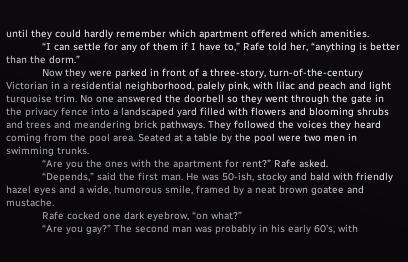until they could hardly remember which apartment offered which amenities.
            “I can settle for any of them if I have to,” Rafe told her, “anything is better than the dorm.”
            Now they were parked in front of a three-story, turn-of-the-century Victorian in a residential neighborhood, palely pink, with lilac and peach and light turquoise trim. No one answered the doorbell so they went through the gate in the privacy fence into a landscaped yard filled with flowers and blooming shrubs and trees and meandering brick pathways. They followed the voices they heard coming from the pool area. Seated at a table by the pool were two men in swimming trunks.
            “Are you the ones with the apartment for rent?” Rafe asked.
            “Depends,” said the first man. He was 50-ish, stocky and bald with friendly hazel eyes and a wide, humorous smile, framed by a neat brown goatee and mustache.
            Rafe cocked one dark eyebrow, “on what?”
            “Are you gay?” The second man was probably in his early 60’s, with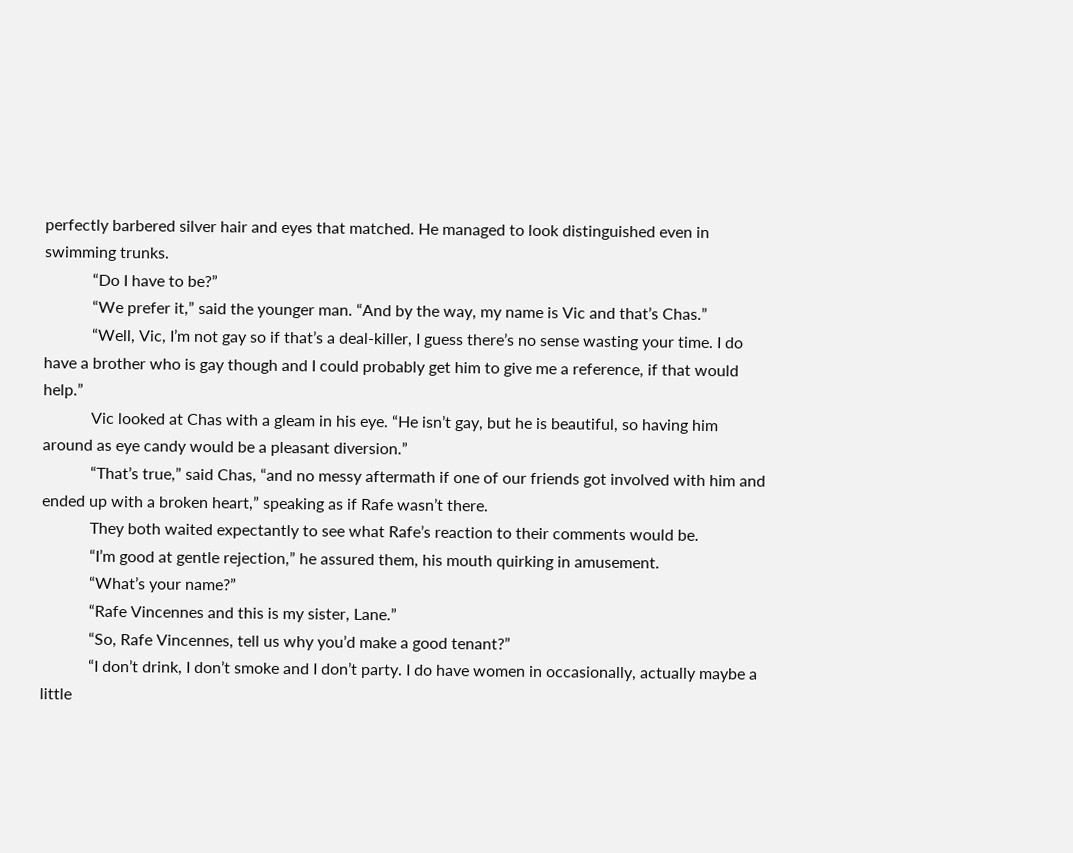perfectly barbered silver hair and eyes that matched. He managed to look distinguished even in swimming trunks.
            “Do I have to be?”
            “We prefer it,” said the younger man. “And by the way, my name is Vic and that’s Chas.”
            “Well, Vic, I’m not gay so if that’s a deal-killer, I guess there’s no sense wasting your time. I do have a brother who is gay though and I could probably get him to give me a reference, if that would help.”
            Vic looked at Chas with a gleam in his eye. “He isn’t gay, but he is beautiful, so having him around as eye candy would be a pleasant diversion.”
            “That’s true,” said Chas, “and no messy aftermath if one of our friends got involved with him and ended up with a broken heart,” speaking as if Rafe wasn’t there.
            They both waited expectantly to see what Rafe’s reaction to their comments would be.
            “I’m good at gentle rejection,” he assured them, his mouth quirking in amusement.
            “What’s your name?”
            “Rafe Vincennes and this is my sister, Lane.”
            “So, Rafe Vincennes, tell us why you’d make a good tenant?”
            “I don’t drink, I don’t smoke and I don’t party. I do have women in occasionally, actually maybe a little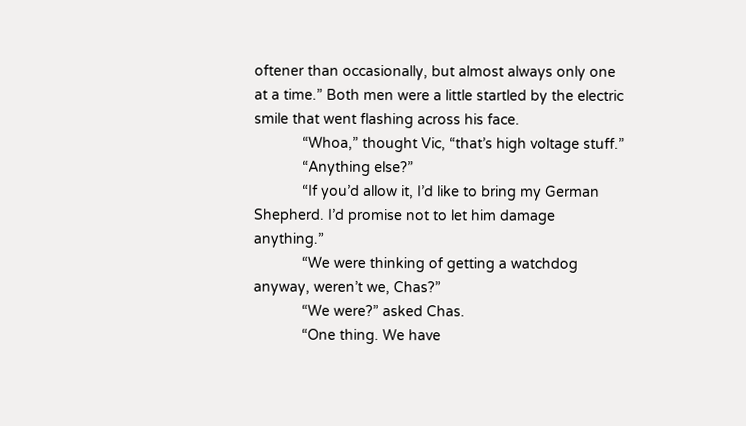oftener than occasionally, but almost always only one at a time.” Both men were a little startled by the electric smile that went flashing across his face.
            “Whoa,” thought Vic, “that’s high voltage stuff.”
            “Anything else?”
            “If you’d allow it, I’d like to bring my German Shepherd. I’d promise not to let him damage anything.”
            “We were thinking of getting a watchdog anyway, weren’t we, Chas?”
            “We were?” asked Chas.
            “One thing. We have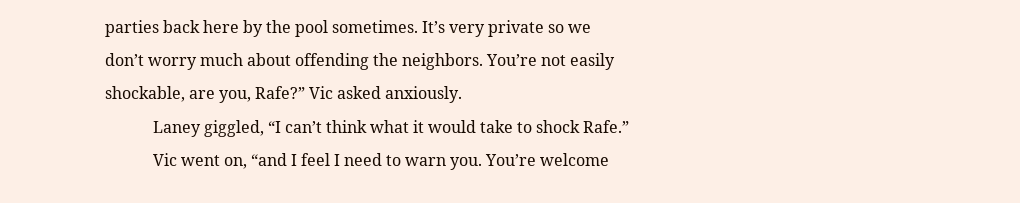parties back here by the pool sometimes. It’s very private so we don’t worry much about offending the neighbors. You’re not easily shockable, are you, Rafe?” Vic asked anxiously.
            Laney giggled, “I can’t think what it would take to shock Rafe.”
            Vic went on, “and I feel I need to warn you. You’re welcome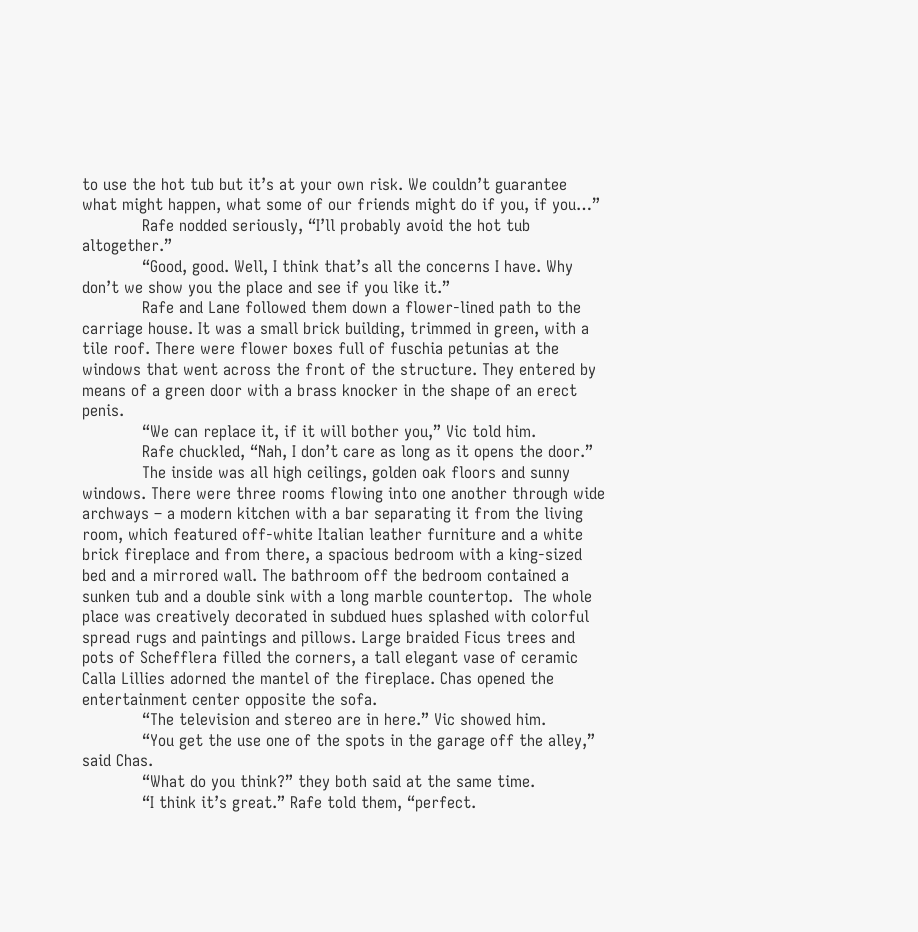to use the hot tub but it’s at your own risk. We couldn’t guarantee what might happen, what some of our friends might do if you, if you…”
            Rafe nodded seriously, “I’ll probably avoid the hot tub altogether.”
            “Good, good. Well, I think that’s all the concerns I have. Why don’t we show you the place and see if you like it.”
            Rafe and Lane followed them down a flower-lined path to the carriage house. It was a small brick building, trimmed in green, with a tile roof. There were flower boxes full of fuschia petunias at the windows that went across the front of the structure. They entered by means of a green door with a brass knocker in the shape of an erect penis.
            “We can replace it, if it will bother you,” Vic told him.
            Rafe chuckled, “Nah, I don’t care as long as it opens the door.”
            The inside was all high ceilings, golden oak floors and sunny windows. There were three rooms flowing into one another through wide archways – a modern kitchen with a bar separating it from the living room, which featured off-white Italian leather furniture and a white brick fireplace and from there, a spacious bedroom with a king-sized bed and a mirrored wall. The bathroom off the bedroom contained a sunken tub and a double sink with a long marble countertop.  The whole place was creatively decorated in subdued hues splashed with colorful spread rugs and paintings and pillows. Large braided Ficus trees and pots of Schefflera filled the corners, a tall elegant vase of ceramic Calla Lillies adorned the mantel of the fireplace. Chas opened the entertainment center opposite the sofa.
            “The television and stereo are in here.” Vic showed him.
            “You get the use one of the spots in the garage off the alley,” said Chas.
            “What do you think?” they both said at the same time.
            “I think it’s great.” Rafe told them, “perfect.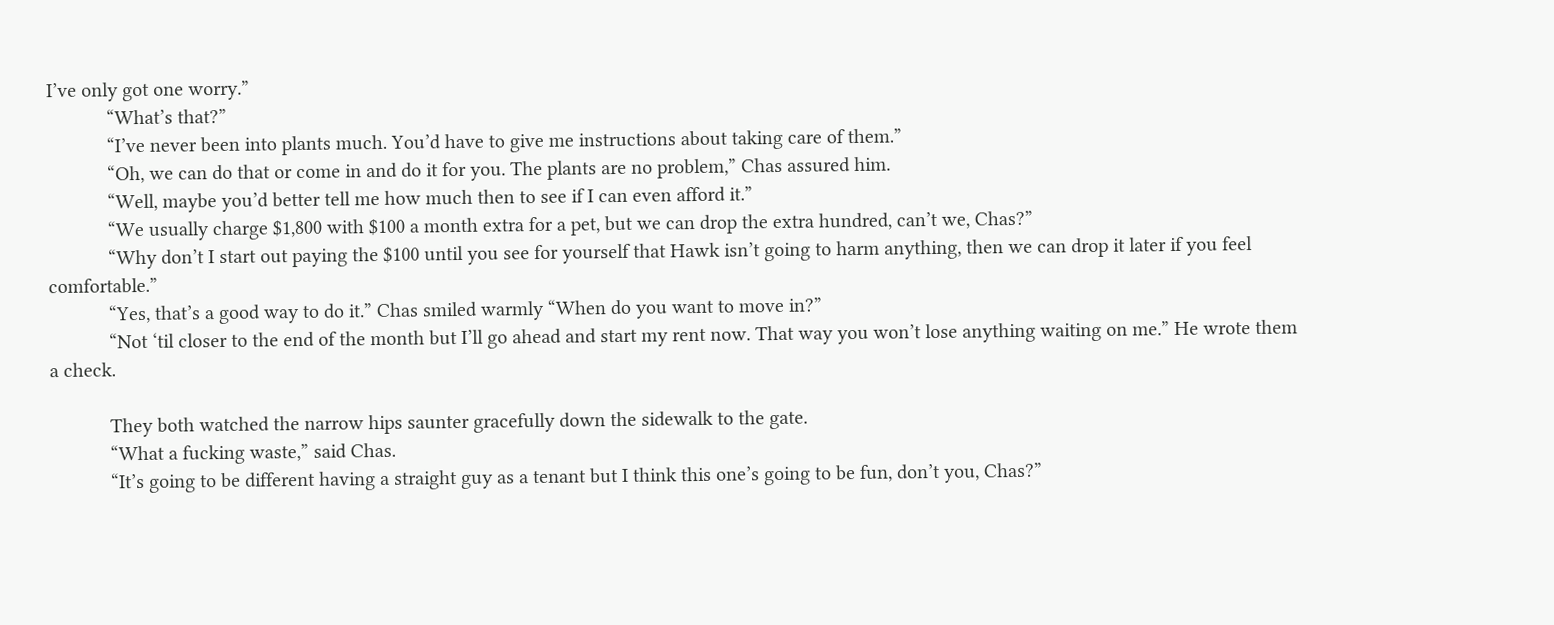I’ve only got one worry.”
            “What’s that?”
            “I’ve never been into plants much. You’d have to give me instructions about taking care of them.”
            “Oh, we can do that or come in and do it for you. The plants are no problem,” Chas assured him.
            “Well, maybe you’d better tell me how much then to see if I can even afford it.”
            “We usually charge $1,800 with $100 a month extra for a pet, but we can drop the extra hundred, can’t we, Chas?”
            “Why don’t I start out paying the $100 until you see for yourself that Hawk isn’t going to harm anything, then we can drop it later if you feel comfortable.”
            “Yes, that’s a good way to do it.” Chas smiled warmly “When do you want to move in?”
            “Not ‘til closer to the end of the month but I’ll go ahead and start my rent now. That way you won’t lose anything waiting on me.” He wrote them a check.

            They both watched the narrow hips saunter gracefully down the sidewalk to the gate.
            “What a fucking waste,” said Chas.
            “It’s going to be different having a straight guy as a tenant but I think this one’s going to be fun, don’t you, Chas?”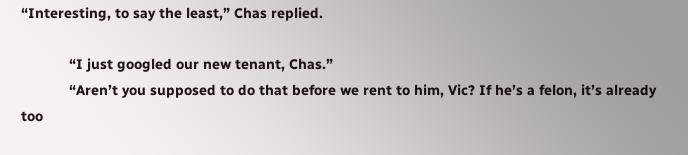“Interesting, to say the least,” Chas replied.

            “I just googled our new tenant, Chas.”
            “Aren’t you supposed to do that before we rent to him, Vic? If he’s a felon, it’s already too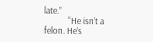late.”
            “He isn’t a felon. He’s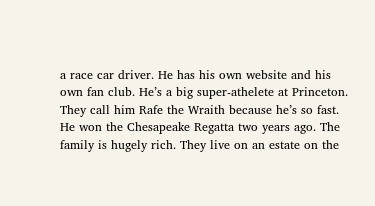a race car driver. He has his own website and his own fan club. He’s a big super-athelete at Princeton. They call him Rafe the Wraith because he’s so fast. He won the Chesapeake Regatta two years ago. The family is hugely rich. They live on an estate on the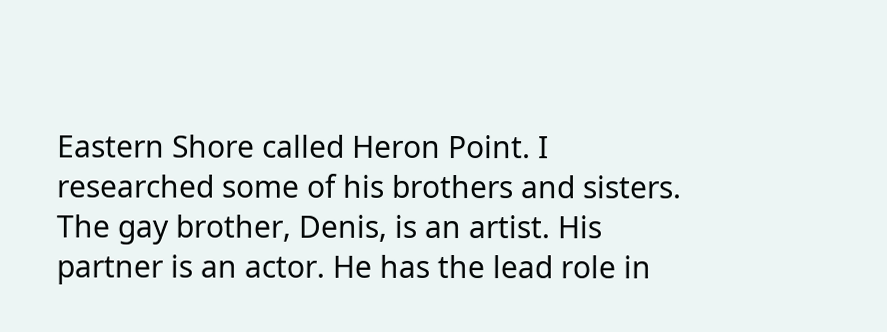Eastern Shore called Heron Point. I researched some of his brothers and sisters. The gay brother, Denis, is an artist. His partner is an actor. He has the lead role in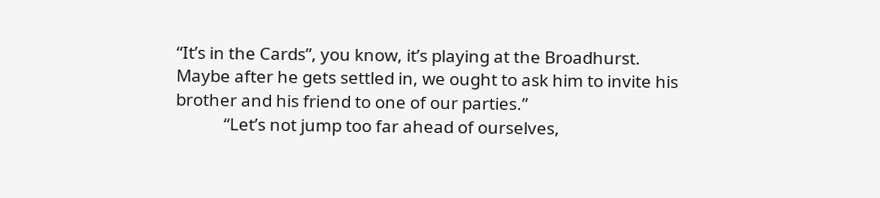“It’s in the Cards”, you know, it’s playing at the Broadhurst. Maybe after he gets settled in, we ought to ask him to invite his brother and his friend to one of our parties.”
            “Let’s not jump too far ahead of ourselves,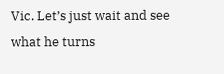Vic. Let’s just wait and see what he turns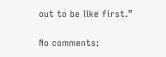out to be like first.”

No comments: